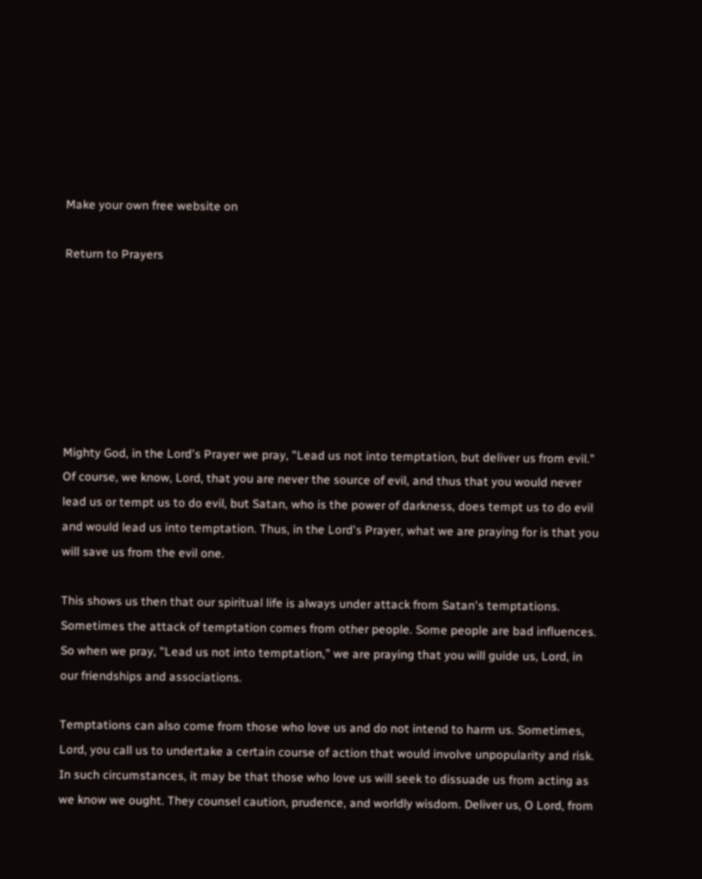Make your own free website on

Return to Prayers







Mighty God, in the Lord's Prayer we pray, "Lead us not into temptation, but deliver us from evil." Of course, we know, Lord, that you are never the source of evil, and thus that you would never lead us or tempt us to do evil, but Satan, who is the power of darkness, does tempt us to do evil and would lead us into temptation. Thus, in the Lord's Prayer, what we are praying for is that you will save us from the evil one.

This shows us then that our spiritual life is always under attack from Satan's temptations. Sometimes the attack of temptation comes from other people. Some people are bad influences. So when we pray, "Lead us not into temptation," we are praying that you will guide us, Lord, in our friendships and associations.

Temptations can also come from those who love us and do not intend to harm us. Sometimes, Lord, you call us to undertake a certain course of action that would involve unpopularity and risk. In such circumstances, it may be that those who love us will seek to dissuade us from acting as we know we ought. They counsel caution, prudence, and worldly wisdom. Deliver us, O Lord, from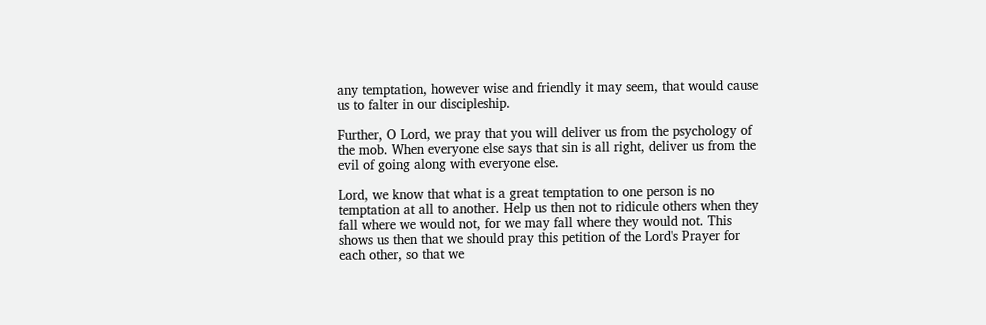any temptation, however wise and friendly it may seem, that would cause us to falter in our discipleship.

Further, O Lord, we pray that you will deliver us from the psychology of the mob. When everyone else says that sin is all right, deliver us from the evil of going along with everyone else.

Lord, we know that what is a great temptation to one person is no temptation at all to another. Help us then not to ridicule others when they fall where we would not, for we may fall where they would not. This shows us then that we should pray this petition of the Lord's Prayer for each other, so that we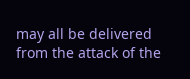may all be delivered from the attack of the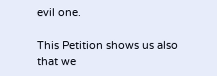evil one.

This Petition shows us also that we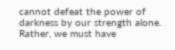cannot defeat the power of darkness by our strength alone. Rather, we must have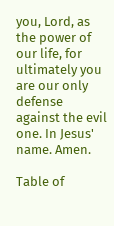you, Lord, as the power of our life, for ultimately you are our only defense against the evil one. In Jesus' name. Amen.

Table of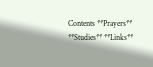Contents **Prayers** **Studies** **Links**